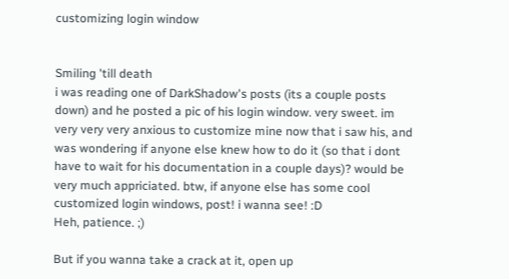customizing login window


Smiling 'till death
i was reading one of DarkShadow's posts (its a couple posts down) and he posted a pic of his login window. very sweet. im very very very anxious to customize mine now that i saw his, and was wondering if anyone else knew how to do it (so that i dont have to wait for his documentation in a couple days)? would be very much appriciated. btw, if anyone else has some cool customized login windows, post! i wanna see! :D
Heh, patience. ;)

But if you wanna take a crack at it, open up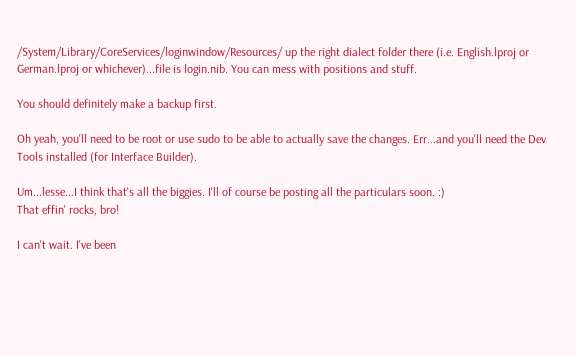/System/Library/CoreServices/loginwindow/Resources/ up the right dialect folder there (i.e. English.lproj or German.lproj or whichever)...file is login.nib. You can mess with positions and stuff.

You should definitely make a backup first.

Oh yeah, you'll need to be root or use sudo to be able to actually save the changes. Err...and you'll need the Dev Tools installed (for Interface Builder).

Um...lesse...I think that's all the biggies. I'll of course be posting all the particulars soon. :)
That effin' rocks, bro!

I can't wait. I've been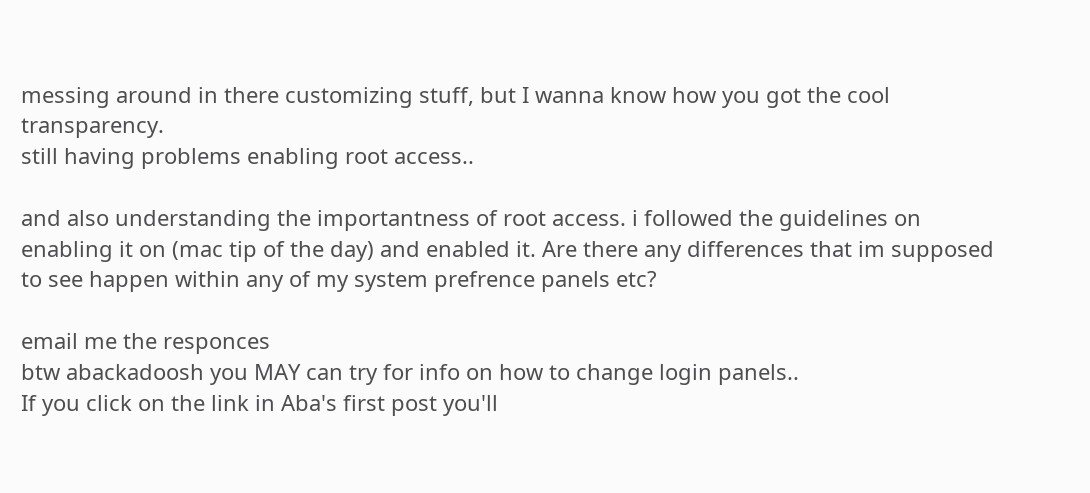messing around in there customizing stuff, but I wanna know how you got the cool transparency.
still having problems enabling root access..

and also understanding the importantness of root access. i followed the guidelines on enabling it on (mac tip of the day) and enabled it. Are there any differences that im supposed to see happen within any of my system prefrence panels etc?

email me the responces
btw abackadoosh you MAY can try for info on how to change login panels..
If you click on the link in Aba's first post you'll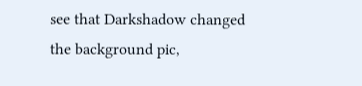see that Darkshadow changed the background pic,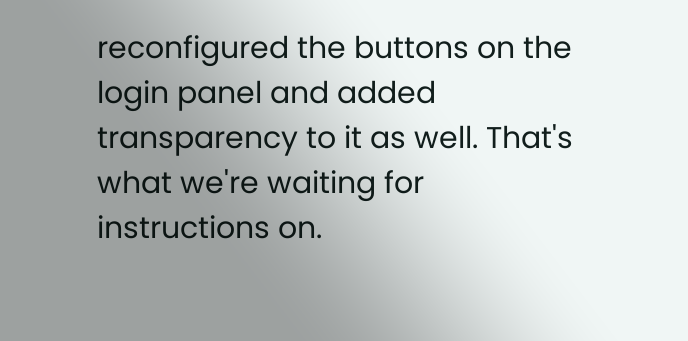reconfigured the buttons on the login panel and added transparency to it as well. That's what we're waiting for instructions on.